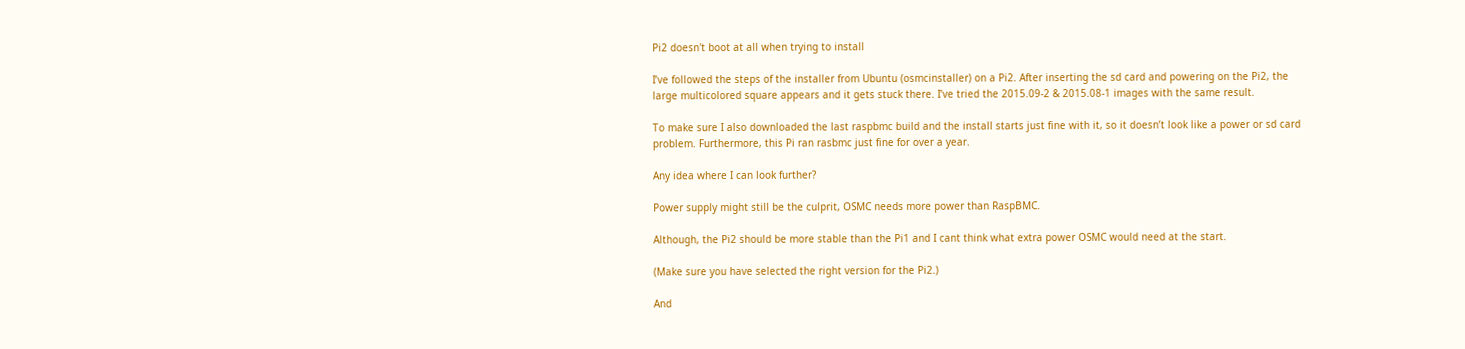Pi2 doesn't boot at all when trying to install

I’ve followed the steps of the installer from Ubuntu (osmcinstaller) on a Pi2. After inserting the sd card and powering on the Pi2, the large multicolored square appears and it gets stuck there. I’ve tried the 2015.09-2 & 2015.08-1 images with the same result.

To make sure I also downloaded the last raspbmc build and the install starts just fine with it, so it doesn’t look like a power or sd card problem. Furthermore, this Pi ran rasbmc just fine for over a year.

Any idea where I can look further?

Power supply might still be the culprit, OSMC needs more power than RaspBMC.

Although, the Pi2 should be more stable than the Pi1 and I cant think what extra power OSMC would need at the start.

(Make sure you have selected the right version for the Pi2.)

And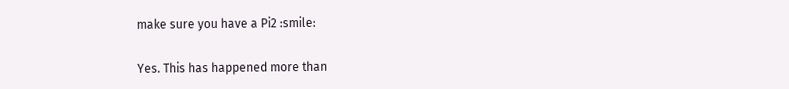make sure you have a Pi2 :smile:

Yes. This has happened more than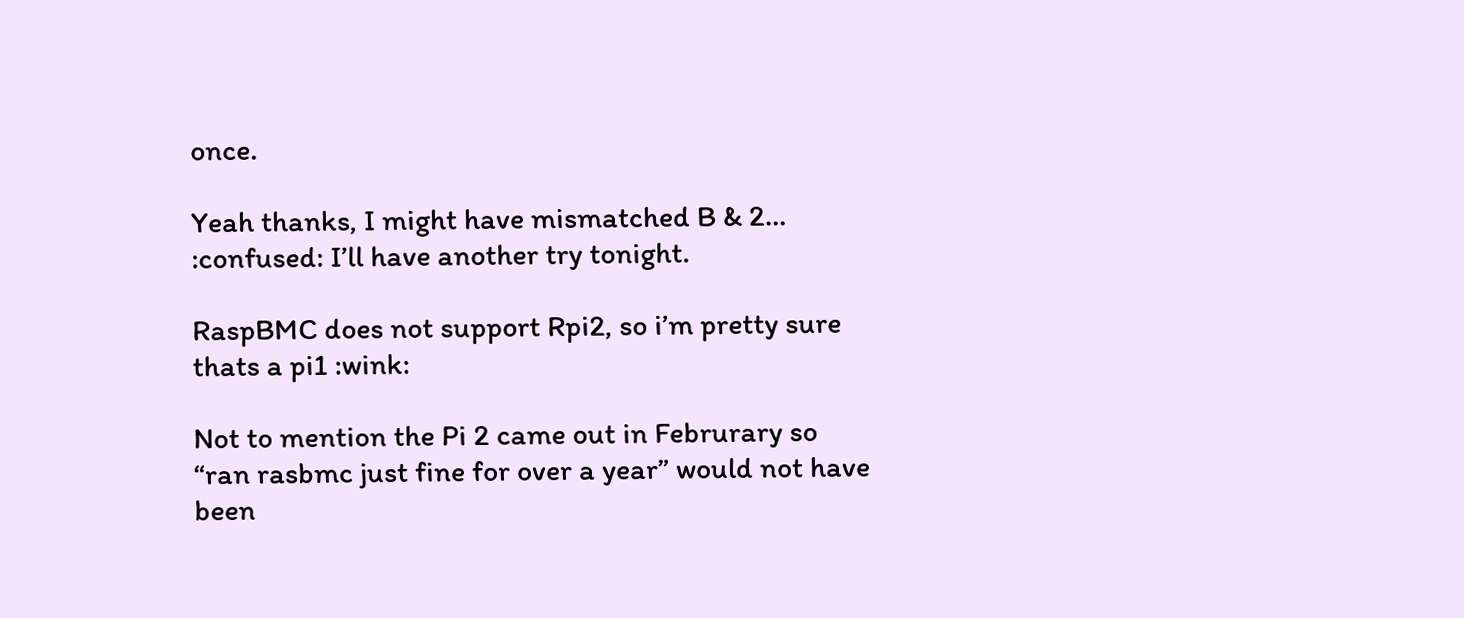once.

Yeah thanks, I might have mismatched B & 2… :confused: I’ll have another try tonight.

RaspBMC does not support Rpi2, so i’m pretty sure thats a pi1 :wink:

Not to mention the Pi 2 came out in Februrary so “ran rasbmc just fine for over a year” would not have been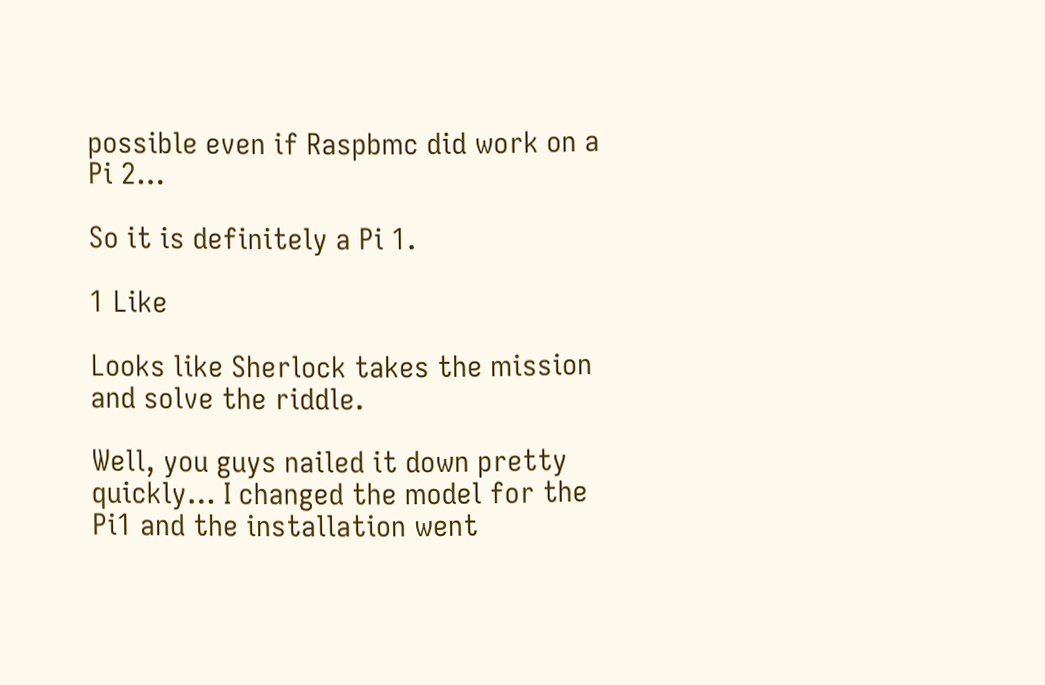possible even if Raspbmc did work on a Pi 2…

So it is definitely a Pi 1.

1 Like

Looks like Sherlock takes the mission and solve the riddle.

Well, you guys nailed it down pretty quickly… I changed the model for the Pi1 and the installation went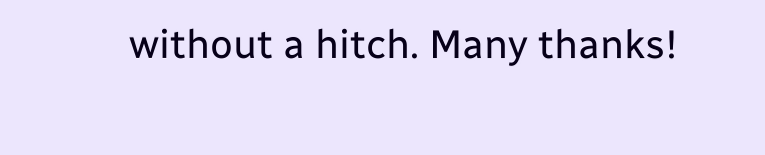without a hitch. Many thanks!